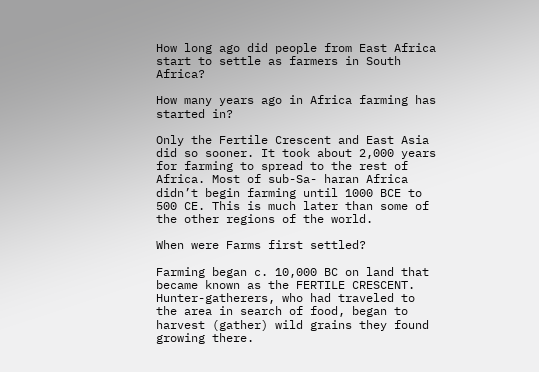How long ago did people from East Africa start to settle as farmers in South Africa?

How many years ago in Africa farming has started in?

Only the Fertile Crescent and East Asia did so sooner. It took about 2,000 years for farming to spread to the rest of Africa. Most of sub-Sa- haran Africa didn’t begin farming until 1000 BCE to 500 CE. This is much later than some of the other regions of the world.

When were Farms first settled?

Farming began c. 10,000 BC on land that became known as the FERTILE CRESCENT. Hunter-gatherers, who had traveled to the area in search of food, began to harvest (gather) wild grains they found growing there.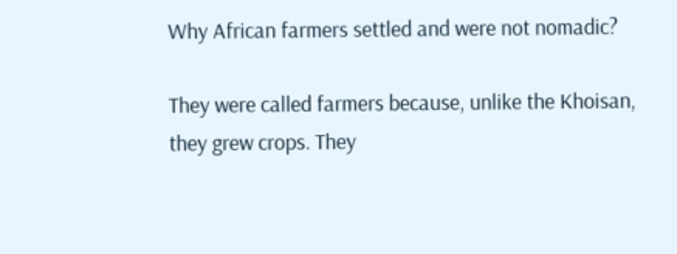Why African farmers settled and were not nomadic?

They were called farmers because, unlike the Khoisan, they grew crops. They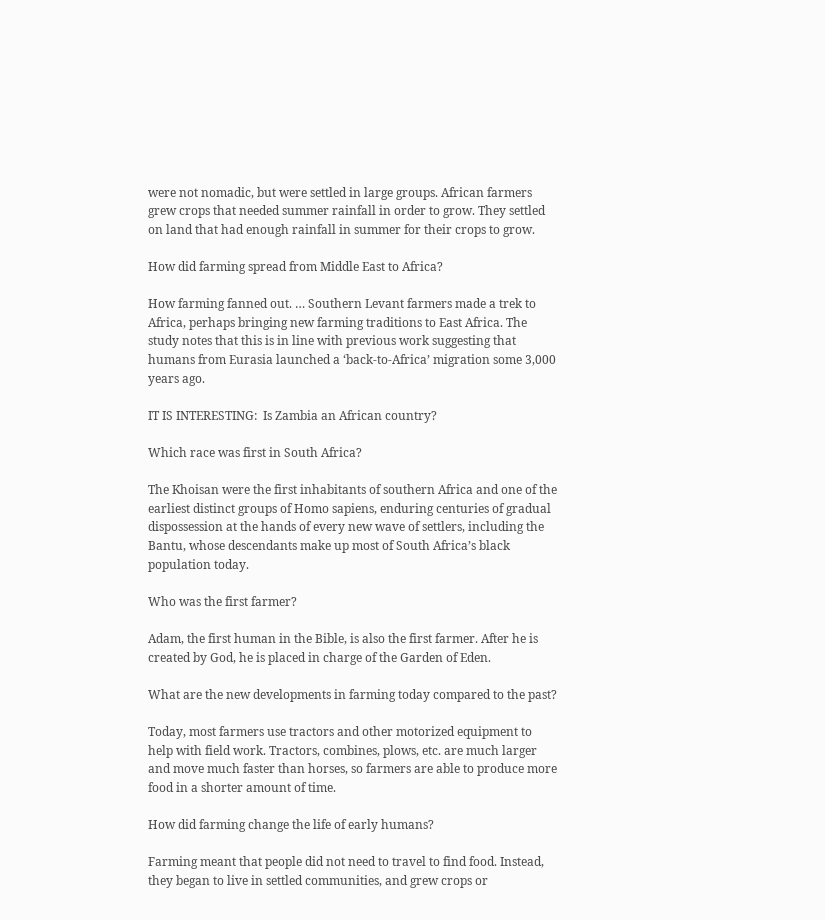were not nomadic, but were settled in large groups. African farmers grew crops that needed summer rainfall in order to grow. They settled on land that had enough rainfall in summer for their crops to grow.

How did farming spread from Middle East to Africa?

How farming fanned out. … Southern Levant farmers made a trek to Africa, perhaps bringing new farming traditions to East Africa. The study notes that this is in line with previous work suggesting that humans from Eurasia launched a ‘back-to-Africa’ migration some 3,000 years ago.

IT IS INTERESTING:  Is Zambia an African country?

Which race was first in South Africa?

The Khoisan were the first inhabitants of southern Africa and one of the earliest distinct groups of Homo sapiens, enduring centuries of gradual dispossession at the hands of every new wave of settlers, including the Bantu, whose descendants make up most of South Africa’s black population today.

Who was the first farmer?

Adam, the first human in the Bible, is also the first farmer. After he is created by God, he is placed in charge of the Garden of Eden.

What are the new developments in farming today compared to the past?

Today, most farmers use tractors and other motorized equipment to help with field work. Tractors, combines, plows, etc. are much larger and move much faster than horses, so farmers are able to produce more food in a shorter amount of time.

How did farming change the life of early humans?

Farming meant that people did not need to travel to find food. Instead, they began to live in settled communities, and grew crops or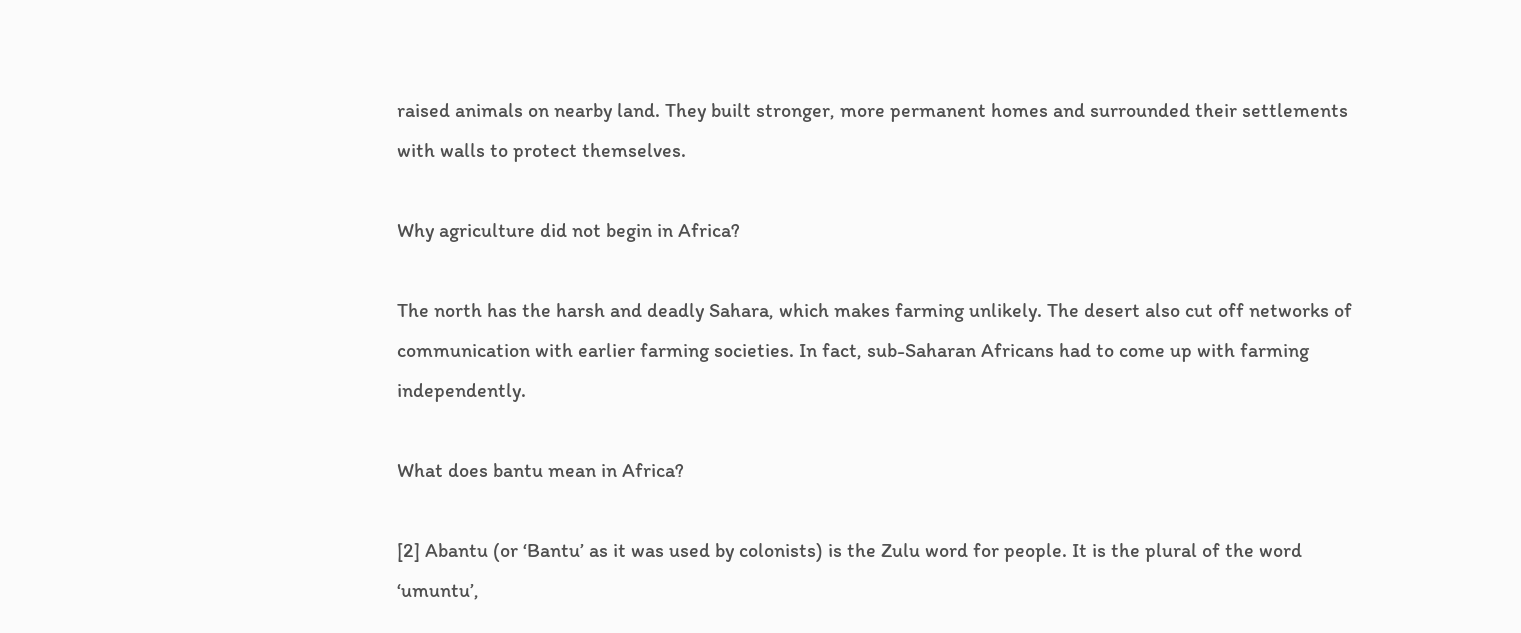raised animals on nearby land. They built stronger, more permanent homes and surrounded their settlements with walls to protect themselves.

Why agriculture did not begin in Africa?

The north has the harsh and deadly Sahara, which makes farming unlikely. The desert also cut off networks of communication with earlier farming societies. In fact, sub-Saharan Africans had to come up with farming independently.

What does bantu mean in Africa?

[2] Abantu (or ‘Bantu’ as it was used by colonists) is the Zulu word for people. It is the plural of the word ‘umuntu’,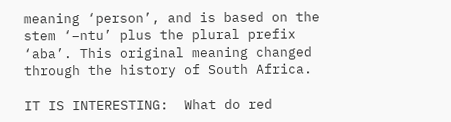meaning ‘person’, and is based on the stem ‘–ntu’ plus the plural prefix ‘aba’. This original meaning changed through the history of South Africa.

IT IS INTERESTING:  What do red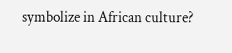symbolize in African culture?